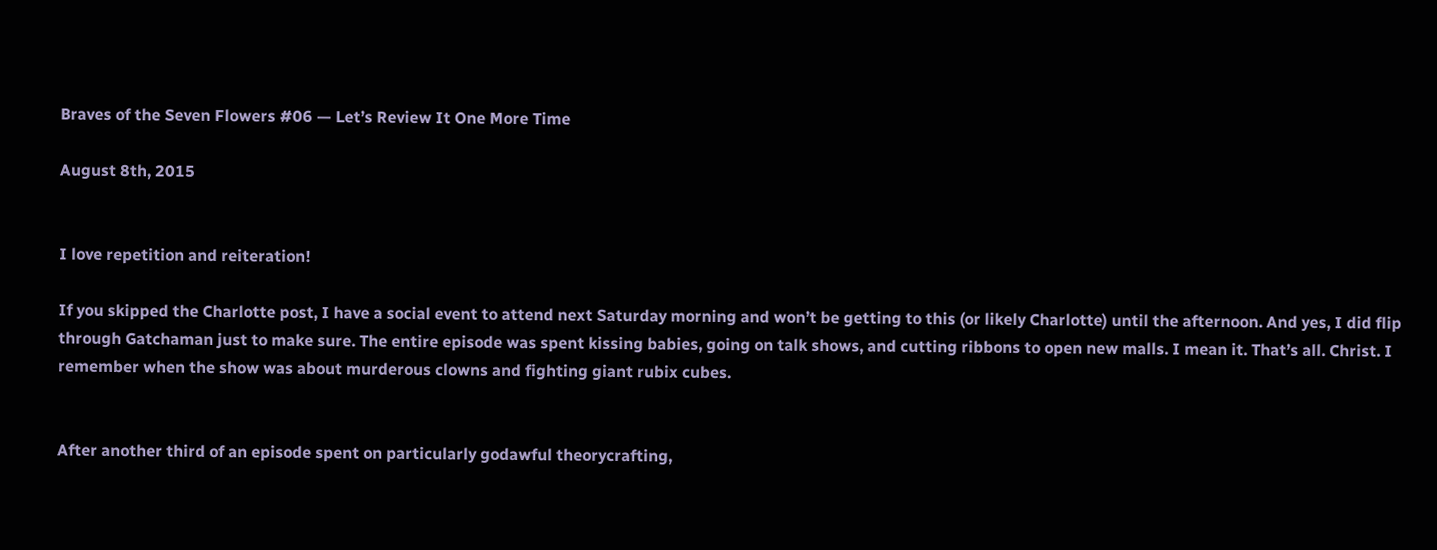Braves of the Seven Flowers #06 — Let’s Review It One More Time

August 8th, 2015


I love repetition and reiteration!

If you skipped the Charlotte post, I have a social event to attend next Saturday morning and won’t be getting to this (or likely Charlotte) until the afternoon. And yes, I did flip through Gatchaman just to make sure. The entire episode was spent kissing babies, going on talk shows, and cutting ribbons to open new malls. I mean it. That’s all. Christ. I remember when the show was about murderous clowns and fighting giant rubix cubes.


After another third of an episode spent on particularly godawful theorycrafting,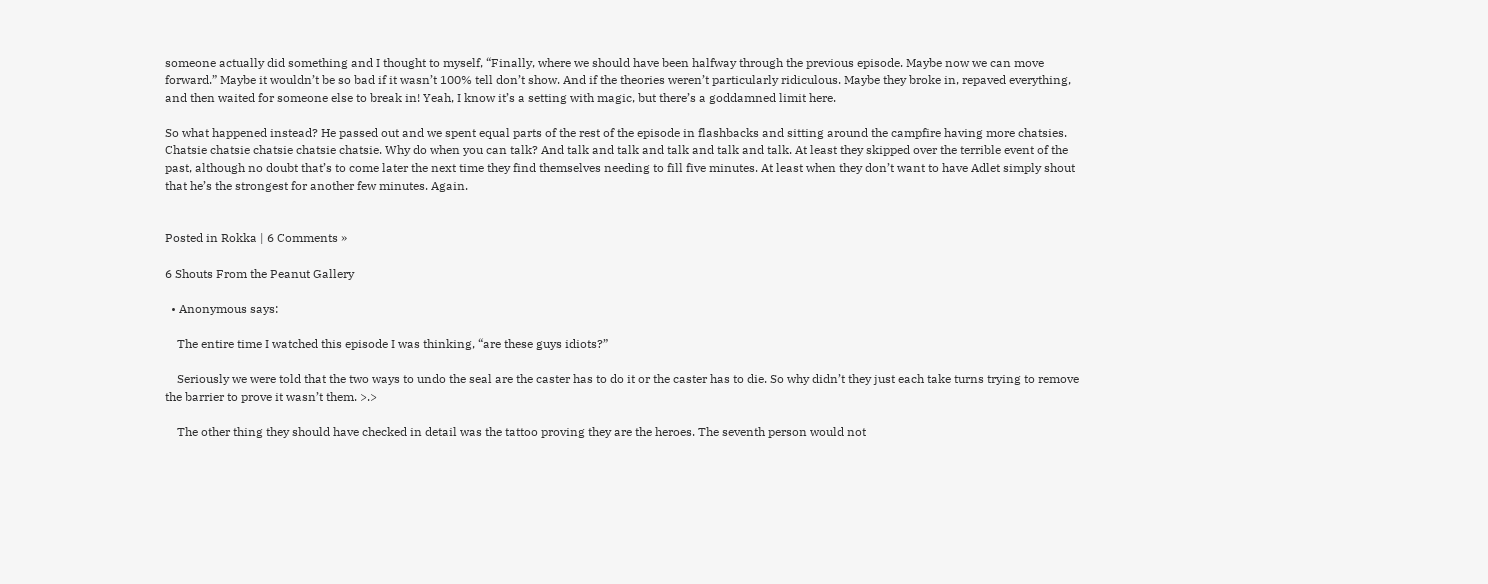someone actually did something and I thought to myself, “Finally, where we should have been halfway through the previous episode. Maybe now we can move forward.” Maybe it wouldn’t be so bad if it wasn’t 100% tell don’t show. And if the theories weren’t particularly ridiculous. Maybe they broke in, repaved everything, and then waited for someone else to break in! Yeah, I know it’s a setting with magic, but there’s a goddamned limit here.

So what happened instead? He passed out and we spent equal parts of the rest of the episode in flashbacks and sitting around the campfire having more chatsies. Chatsie chatsie chatsie chatsie chatsie. Why do when you can talk? And talk and talk and talk and talk and talk. At least they skipped over the terrible event of the past, although no doubt that’s to come later the next time they find themselves needing to fill five minutes. At least when they don’t want to have Adlet simply shout that he’s the strongest for another few minutes. Again.


Posted in Rokka | 6 Comments »

6 Shouts From the Peanut Gallery

  • Anonymous says:

    The entire time I watched this episode I was thinking, “are these guys idiots?”

    Seriously we were told that the two ways to undo the seal are the caster has to do it or the caster has to die. So why didn’t they just each take turns trying to remove the barrier to prove it wasn’t them. >.>

    The other thing they should have checked in detail was the tattoo proving they are the heroes. The seventh person would not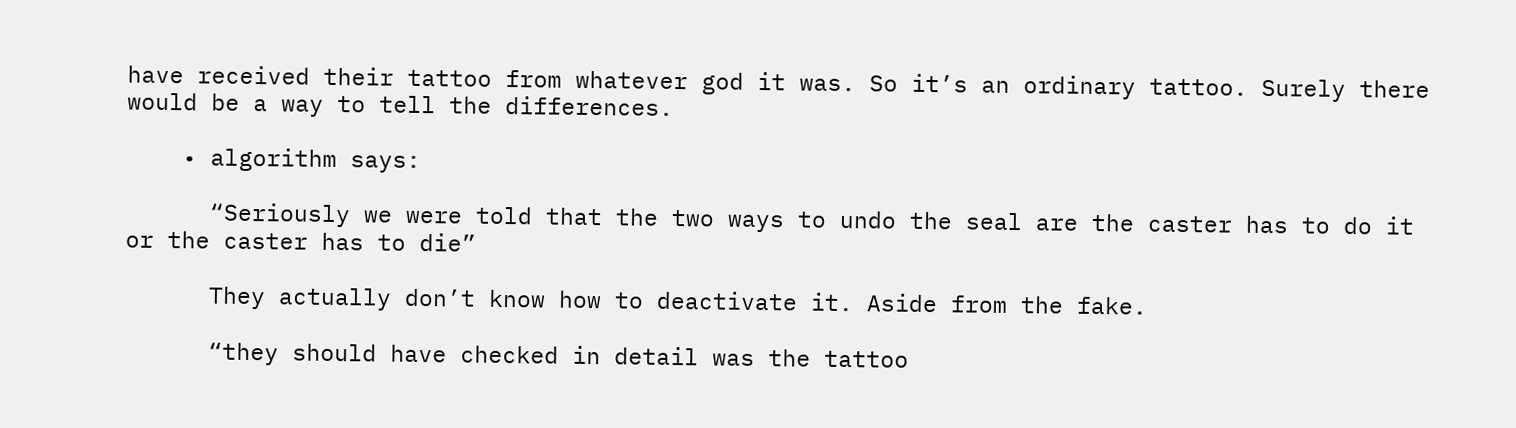have received their tattoo from whatever god it was. So it’s an ordinary tattoo. Surely there would be a way to tell the differences.

    • algorithm says:

      “Seriously we were told that the two ways to undo the seal are the caster has to do it or the caster has to die”

      They actually don’t know how to deactivate it. Aside from the fake.

      “they should have checked in detail was the tattoo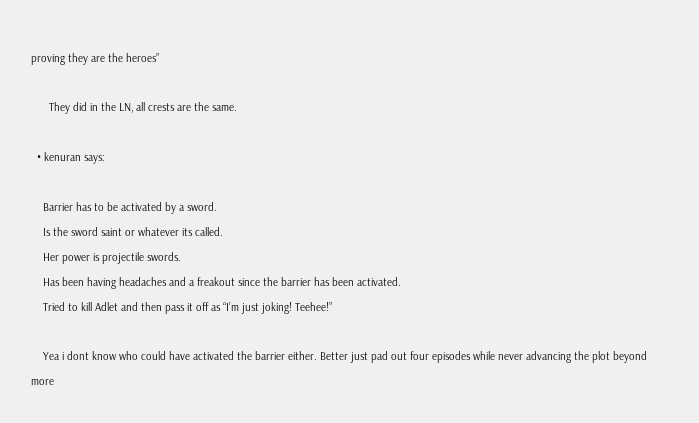proving they are the heroes”

      They did in the LN, all crests are the same.

  • kenuran says:

    Barrier has to be activated by a sword.
    Is the sword saint or whatever its called.
    Her power is projectile swords.
    Has been having headaches and a freakout since the barrier has been activated.
    Tried to kill Adlet and then pass it off as “I’m just joking! Teehee!”

    Yea i dont know who could have activated the barrier either. Better just pad out four episodes while never advancing the plot beyond more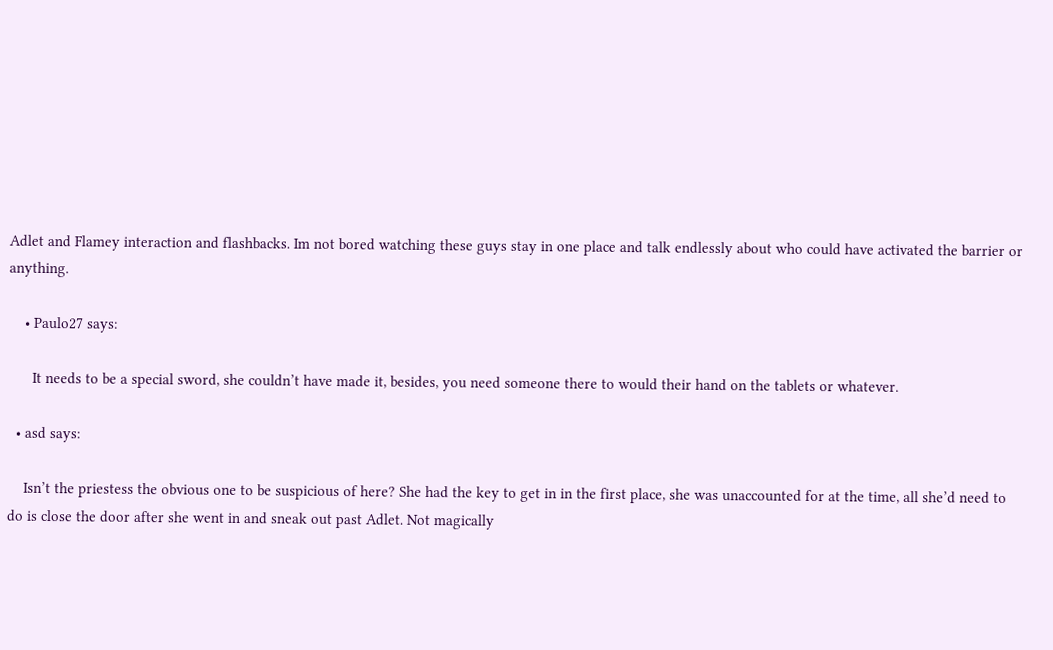Adlet and Flamey interaction and flashbacks. Im not bored watching these guys stay in one place and talk endlessly about who could have activated the barrier or anything.

    • Paulo27 says:

      It needs to be a special sword, she couldn’t have made it, besides, you need someone there to would their hand on the tablets or whatever.

  • asd says:

    Isn’t the priestess the obvious one to be suspicious of here? She had the key to get in in the first place, she was unaccounted for at the time, all she’d need to do is close the door after she went in and sneak out past Adlet. Not magically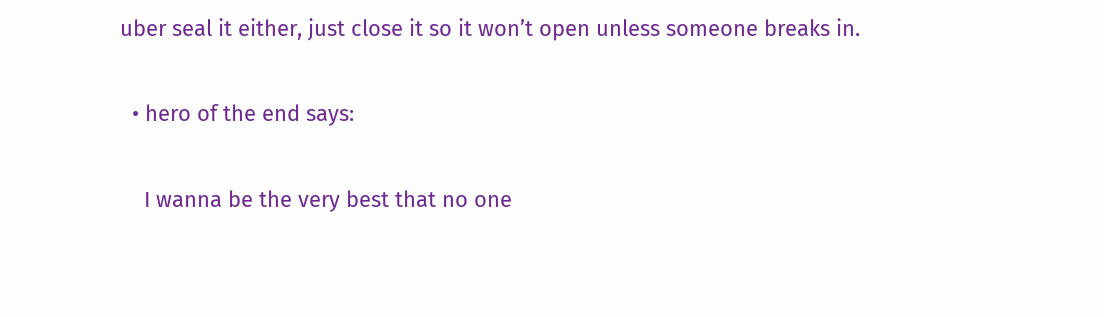uber seal it either, just close it so it won’t open unless someone breaks in.

  • hero of the end says:

    I wanna be the very best that no one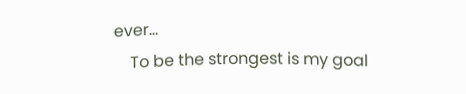ever…
    To be the strongest is my goal